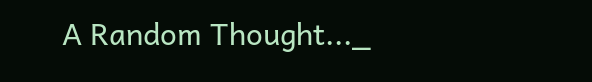A Random Thought..._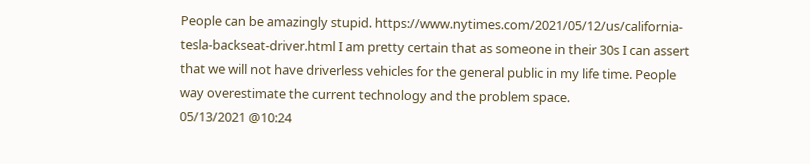People can be amazingly stupid. https://www.nytimes.com/2021/05/12/us/california-tesla-backseat-driver.html I am pretty certain that as someone in their 30s I can assert that we will not have driverless vehicles for the general public in my life time. People way overestimate the current technology and the problem space.
05/13/2021 @10:24